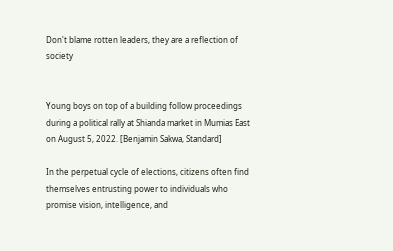Don't blame rotten leaders, they are a reflection of society


Young boys on top of a building follow proceedings during a political rally at Shianda market in Mumias East on August 5, 2022. [Benjamin Sakwa, Standard]

In the perpetual cycle of elections, citizens often find themselves entrusting power to individuals who promise vision, intelligence, and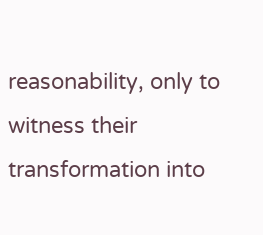reasonability, only to witness their transformation into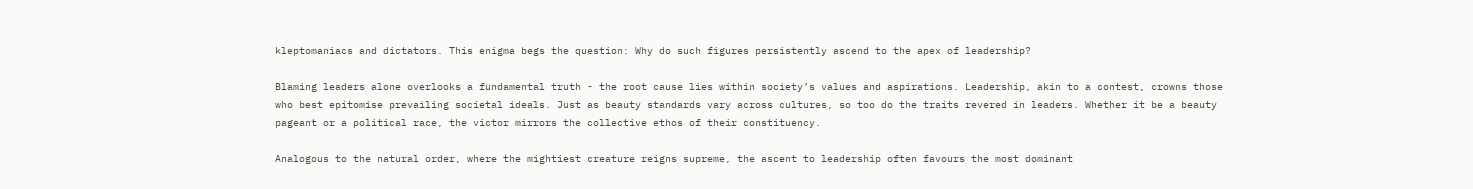kleptomaniacs and dictators. This enigma begs the question: Why do such figures persistently ascend to the apex of leadership?

Blaming leaders alone overlooks a fundamental truth - the root cause lies within society’s values and aspirations. Leadership, akin to a contest, crowns those who best epitomise prevailing societal ideals. Just as beauty standards vary across cultures, so too do the traits revered in leaders. Whether it be a beauty pageant or a political race, the victor mirrors the collective ethos of their constituency.

Analogous to the natural order, where the mightiest creature reigns supreme, the ascent to leadership often favours the most dominant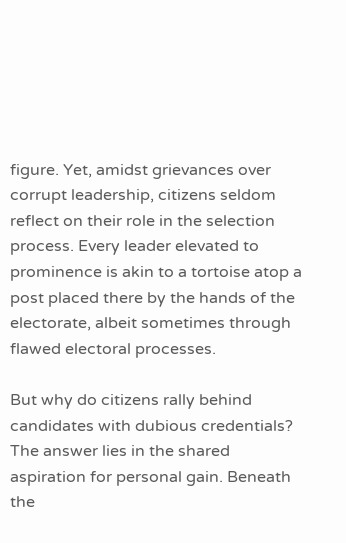figure. Yet, amidst grievances over corrupt leadership, citizens seldom reflect on their role in the selection process. Every leader elevated to prominence is akin to a tortoise atop a post placed there by the hands of the electorate, albeit sometimes through flawed electoral processes.

But why do citizens rally behind candidates with dubious credentials? The answer lies in the shared aspiration for personal gain. Beneath the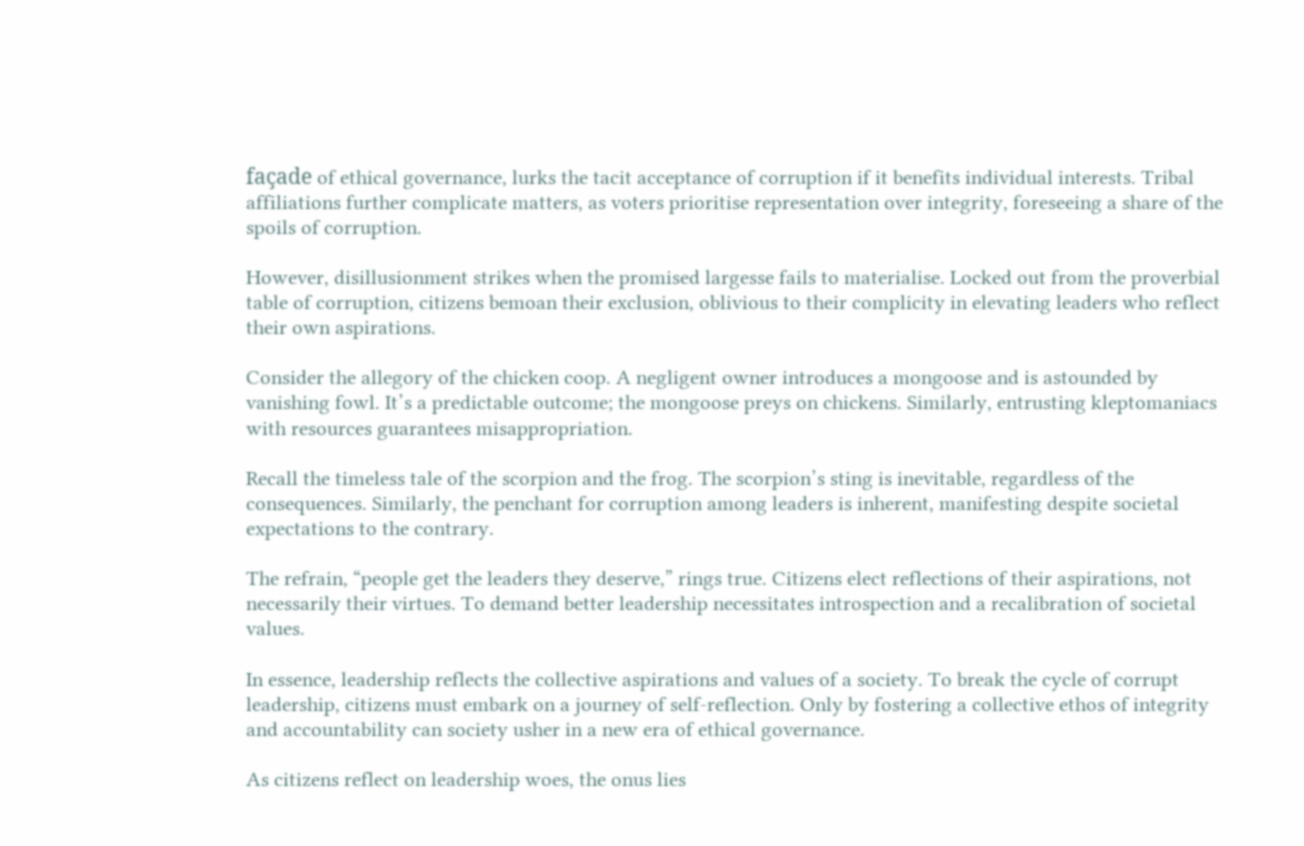façade of ethical governance, lurks the tacit acceptance of corruption if it benefits individual interests. Tribal affiliations further complicate matters, as voters prioritise representation over integrity, foreseeing a share of the spoils of corruption.

However, disillusionment strikes when the promised largesse fails to materialise. Locked out from the proverbial table of corruption, citizens bemoan their exclusion, oblivious to their complicity in elevating leaders who reflect their own aspirations.

Consider the allegory of the chicken coop. A negligent owner introduces a mongoose and is astounded by vanishing fowl. It’s a predictable outcome; the mongoose preys on chickens. Similarly, entrusting kleptomaniacs with resources guarantees misappropriation.

Recall the timeless tale of the scorpion and the frog. The scorpion’s sting is inevitable, regardless of the consequences. Similarly, the penchant for corruption among leaders is inherent, manifesting despite societal expectations to the contrary.

The refrain, “people get the leaders they deserve,” rings true. Citizens elect reflections of their aspirations, not necessarily their virtues. To demand better leadership necessitates introspection and a recalibration of societal values.

In essence, leadership reflects the collective aspirations and values of a society. To break the cycle of corrupt leadership, citizens must embark on a journey of self-reflection. Only by fostering a collective ethos of integrity and accountability can society usher in a new era of ethical governance.

As citizens reflect on leadership woes, the onus lies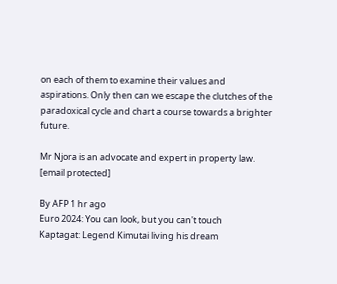on each of them to examine their values and aspirations. Only then can we escape the clutches of the paradoxical cycle and chart a course towards a brighter future.

Mr Njora is an advocate and expert in property law. [email protected]

By AFP 1 hr ago
Euro 2024: You can look, but you can't touch
Kaptagat: Legend Kimutai living his dream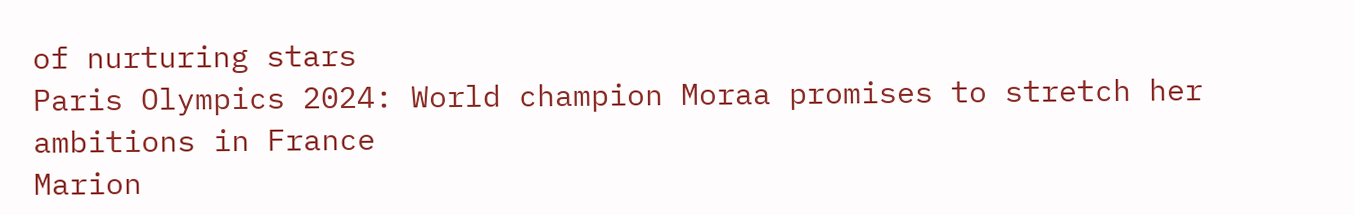of nurturing stars
Paris Olympics 2024: World champion Moraa promises to stretch her ambitions in France
Marion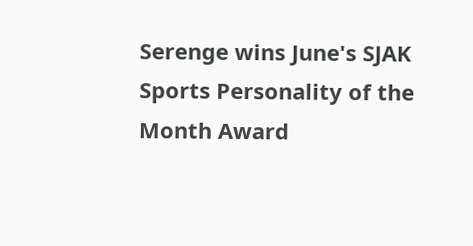Serenge wins June's SJAK Sports Personality of the Month Award